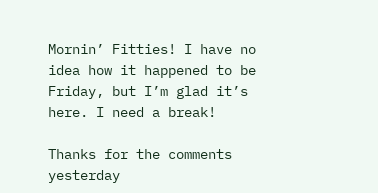Mornin’ Fitties! I have no idea how it happened to be Friday, but I’m glad it’s here. I need a break!

Thanks for the comments yesterday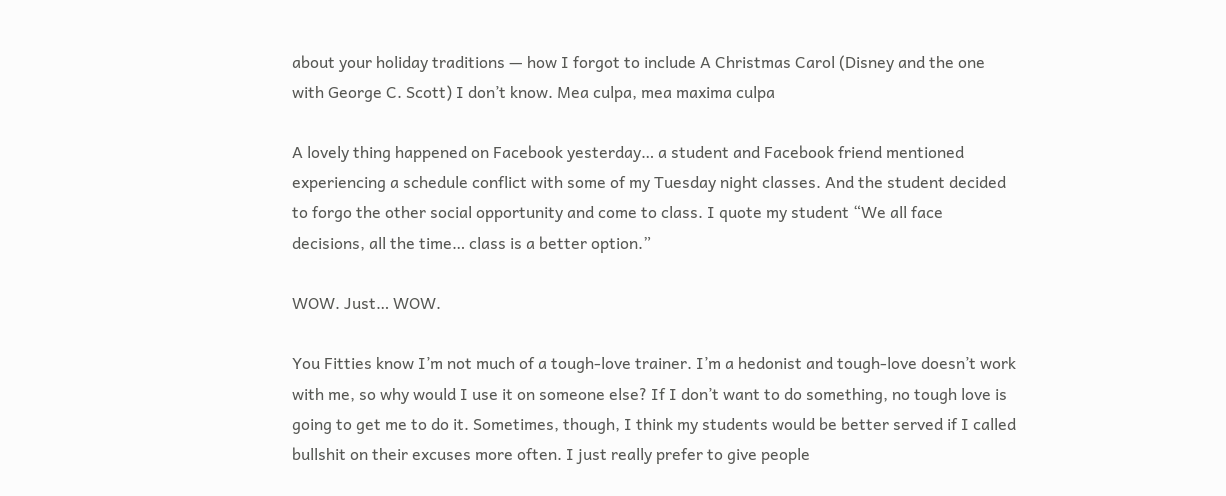about your holiday traditions — how I forgot to include A Christmas Carol (Disney and the one with George C. Scott) I don’t know. Mea culpa, mea maxima culpa

A lovely thing happened on Facebook yesterday… a student and Facebook friend mentioned experiencing a schedule conflict with some of my Tuesday night classes. And the student decided to forgo the other social opportunity and come to class. I quote my student “We all face decisions, all the time… class is a better option.”

WOW. Just… WOW.

You Fitties know I’m not much of a tough-love trainer. I’m a hedonist and tough-love doesn’t work with me, so why would I use it on someone else? If I don’t want to do something, no tough love is going to get me to do it. Sometimes, though, I think my students would be better served if I called bullshit on their excuses more often. I just really prefer to give people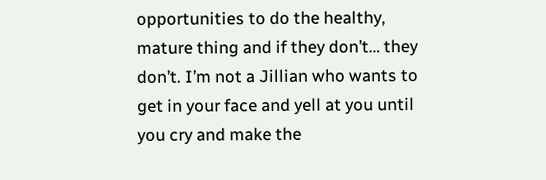opportunities to do the healthy, mature thing and if they don’t… they don’t. I’m not a Jillian who wants to get in your face and yell at you until you cry and make the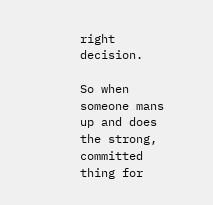right decision.

So when someone mans up and does the strong, committed thing for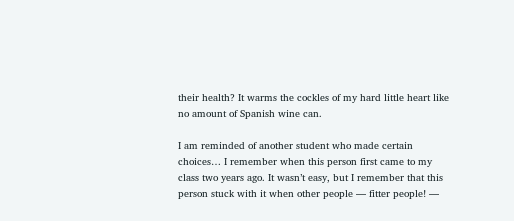their health? It warms the cockles of my hard little heart like no amount of Spanish wine can.

I am reminded of another student who made certain choices… I remember when this person first came to my class two years ago. It wasn’t easy, but I remember that this person stuck with it when other people — fitter people! —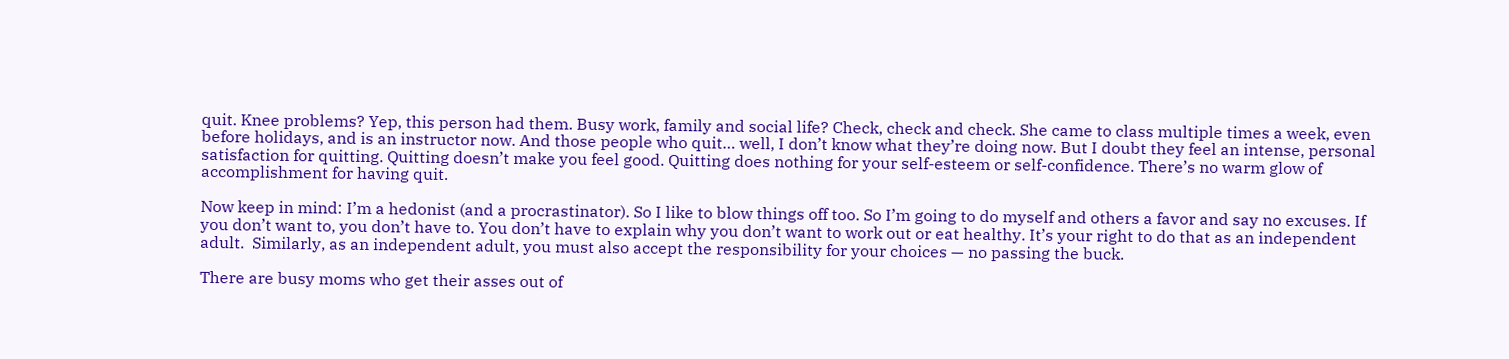quit. Knee problems? Yep, this person had them. Busy work, family and social life? Check, check and check. She came to class multiple times a week, even before holidays, and is an instructor now. And those people who quit… well, I don’t know what they’re doing now. But I doubt they feel an intense, personal satisfaction for quitting. Quitting doesn’t make you feel good. Quitting does nothing for your self-esteem or self-confidence. There’s no warm glow of accomplishment for having quit.

Now keep in mind: I’m a hedonist (and a procrastinator). So I like to blow things off too. So I’m going to do myself and others a favor and say no excuses. If you don’t want to, you don’t have to. You don’t have to explain why you don’t want to work out or eat healthy. It’s your right to do that as an independent adult.  Similarly, as an independent adult, you must also accept the responsibility for your choices — no passing the buck.

There are busy moms who get their asses out of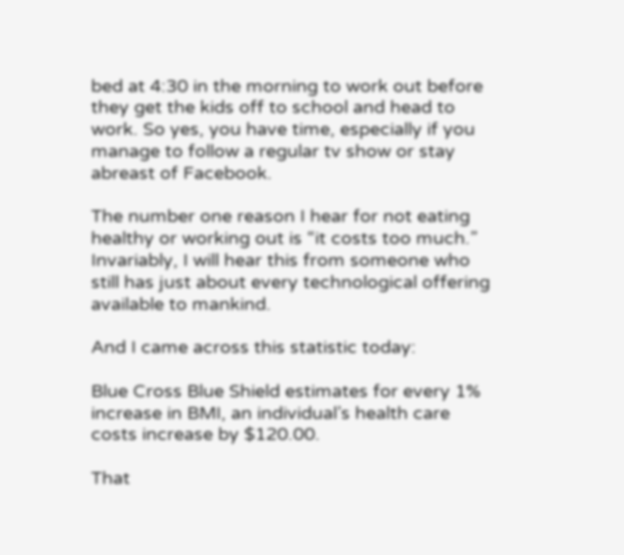bed at 4:30 in the morning to work out before they get the kids off to school and head to work. So yes, you have time, especially if you manage to follow a regular tv show or stay abreast of Facebook.

The number one reason I hear for not eating healthy or working out is “it costs too much.”  Invariably, I will hear this from someone who still has just about every technological offering available to mankind.

And I came across this statistic today:

Blue Cross Blue Shield estimates for every 1% increase in BMI, an individual’s health care costs increase by $120.00.

That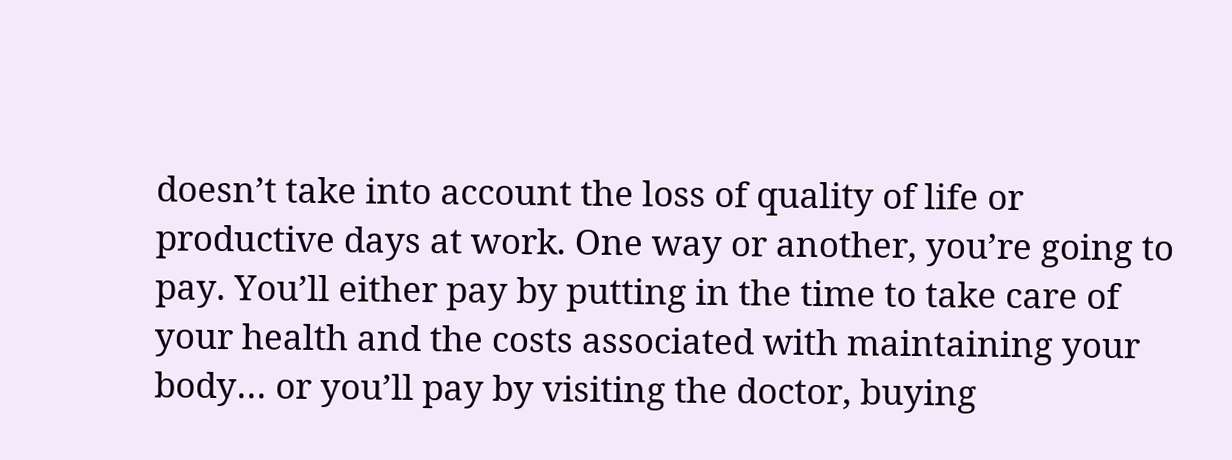doesn’t take into account the loss of quality of life or productive days at work. One way or another, you’re going to pay. You’ll either pay by putting in the time to take care of your health and the costs associated with maintaining your body… or you’ll pay by visiting the doctor, buying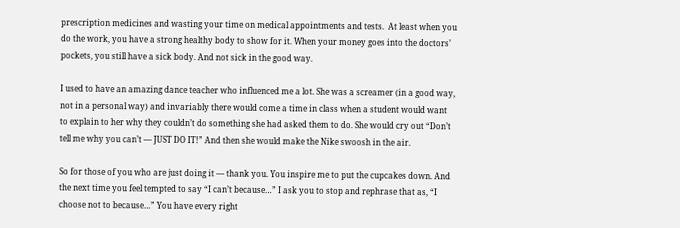prescription medicines and wasting your time on medical appointments and tests.  At least when you do the work, you have a strong healthy body to show for it. When your money goes into the doctors’ pockets, you still have a sick body. And not sick in the good way.

I used to have an amazing dance teacher who influenced me a lot. She was a screamer (in a good way, not in a personal way) and invariably there would come a time in class when a student would want to explain to her why they couldn’t do something she had asked them to do. She would cry out “Don’t tell me why you can’t — JUST DO IT!” And then she would make the Nike swoosh in the air.

So for those of you who are just doing it — thank you. You inspire me to put the cupcakes down. And the next time you feel tempted to say “I can’t because…” I ask you to stop and rephrase that as, “I choose not to because…” You have every right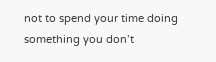not to spend your time doing something you don’t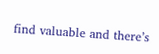find valuable and there’s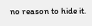no reason to hide it.